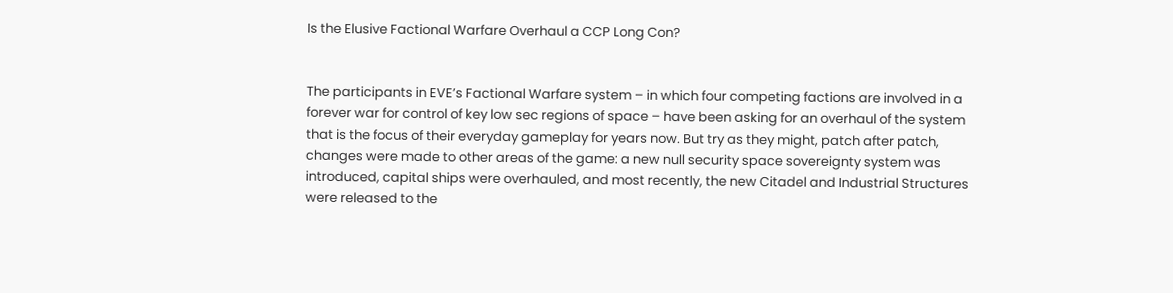Is the Elusive Factional Warfare Overhaul a CCP Long Con?


The participants in EVE’s Factional Warfare system – in which four competing factions are involved in a forever war for control of key low sec regions of space – have been asking for an overhaul of the system that is the focus of their everyday gameplay for years now. But try as they might, patch after patch, changes were made to other areas of the game: a new null security space sovereignty system was introduced, capital ships were overhauled, and most recently, the new Citadel and Industrial Structures were released to the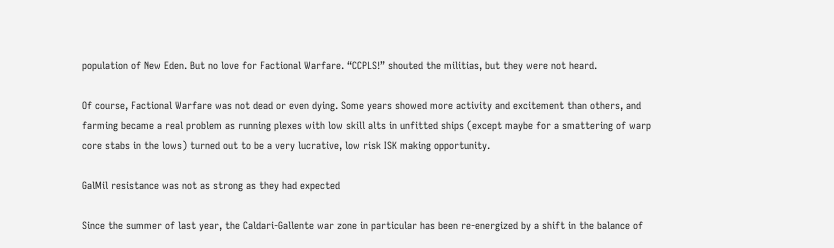population of New Eden. But no love for Factional Warfare. “CCPLS!” shouted the militias, but they were not heard.

Of course, Factional Warfare was not dead or even dying. Some years showed more activity and excitement than others, and farming became a real problem as running plexes with low skill alts in unfitted ships (except maybe for a smattering of warp core stabs in the lows) turned out to be a very lucrative, low risk ISK making opportunity.

GalMil resistance was not as strong as they had expected

Since the summer of last year, the Caldari-Gallente war zone in particular has been re-energized by a shift in the balance of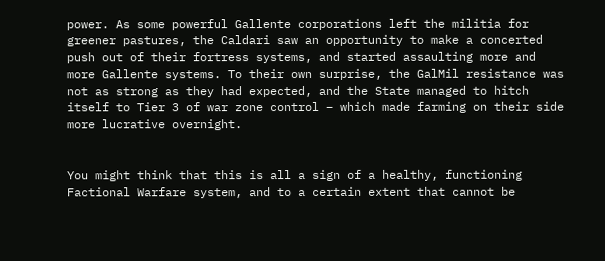power. As some powerful Gallente corporations left the militia for greener pastures, the Caldari saw an opportunity to make a concerted push out of their fortress systems, and started assaulting more and more Gallente systems. To their own surprise, the GalMil resistance was not as strong as they had expected, and the State managed to hitch itself to Tier 3 of war zone control – which made farming on their side more lucrative overnight.


You might think that this is all a sign of a healthy, functioning Factional Warfare system, and to a certain extent that cannot be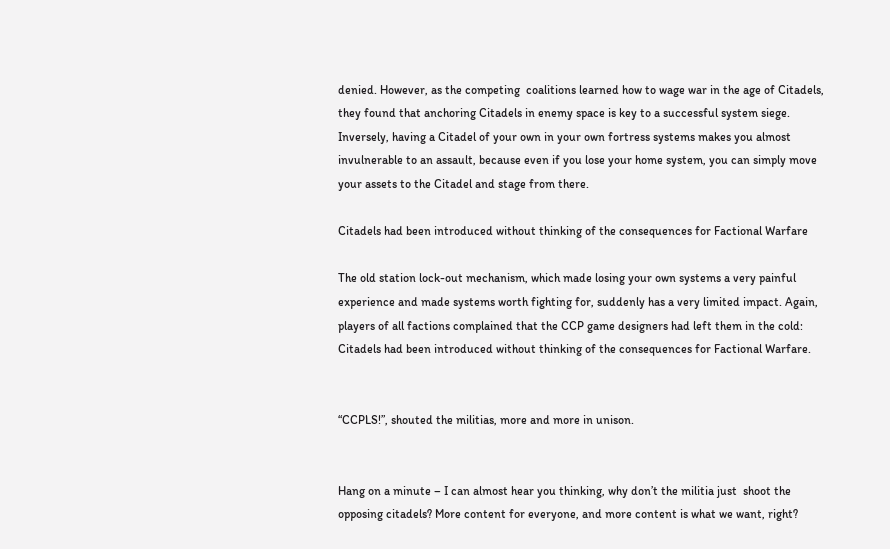denied. However, as the competing  coalitions learned how to wage war in the age of Citadels, they found that anchoring Citadels in enemy space is key to a successful system siege. Inversely, having a Citadel of your own in your own fortress systems makes you almost invulnerable to an assault, because even if you lose your home system, you can simply move your assets to the Citadel and stage from there.

Citadels had been introduced without thinking of the consequences for Factional Warfare

The old station lock-out mechanism, which made losing your own systems a very painful experience and made systems worth fighting for, suddenly has a very limited impact. Again, players of all factions complained that the CCP game designers had left them in the cold: Citadels had been introduced without thinking of the consequences for Factional Warfare.


“CCPLS!”, shouted the militias, more and more in unison.


Hang on a minute – I can almost hear you thinking, why don’t the militia just  shoot the opposing citadels? More content for everyone, and more content is what we want, right?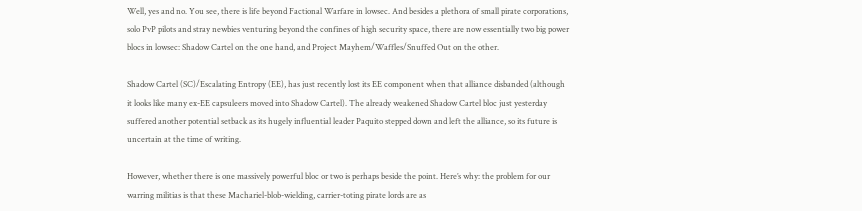Well, yes and no. You see, there is life beyond Factional Warfare in lowsec. And besides a plethora of small pirate corporations, solo PvP pilots and stray newbies venturing beyond the confines of high security space, there are now essentially two big power blocs in lowsec: Shadow Cartel on the one hand, and Project Mayhem/Waffles/Snuffed Out on the other.

Shadow Cartel (SC)/Escalating Entropy (EE), has just recently lost its EE component when that alliance disbanded (although it looks like many ex-EE capsuleers moved into Shadow Cartel). The already weakened Shadow Cartel bloc just yesterday suffered another potential setback as its hugely influential leader Paquito stepped down and left the alliance, so its future is uncertain at the time of writing.

However, whether there is one massively powerful bloc or two is perhaps beside the point. Here’s why: the problem for our warring militias is that these Machariel-blob-wielding, carrier-toting pirate lords are as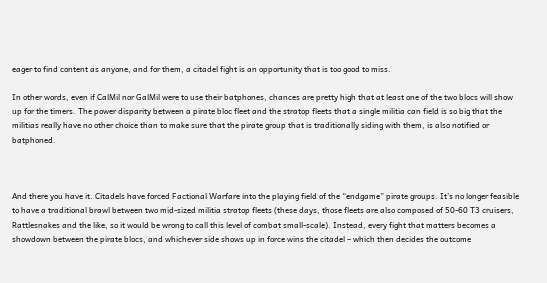eager to find content as anyone, and for them, a citadel fight is an opportunity that is too good to miss.

In other words, even if CalMil nor GalMil were to use their batphones, chances are pretty high that at least one of the two blocs will show up for the timers. The power disparity between a pirate bloc fleet and the stratop fleets that a single militia can field is so big that the militias really have no other choice than to make sure that the pirate group that is traditionally siding with them, is also notified or batphoned.



And there you have it. Citadels have forced Factional Warfare into the playing field of the “endgame” pirate groups. It’s no longer feasible to have a traditional brawl between two mid-sized militia stratop fleets (these days, those fleets are also composed of 50-60 T3 cruisers, Rattlesnakes and the like, so it would be wrong to call this level of combat small-scale). Instead, every fight that matters becomes a showdown between the pirate blocs, and whichever side shows up in force wins the citadel – which then decides the outcome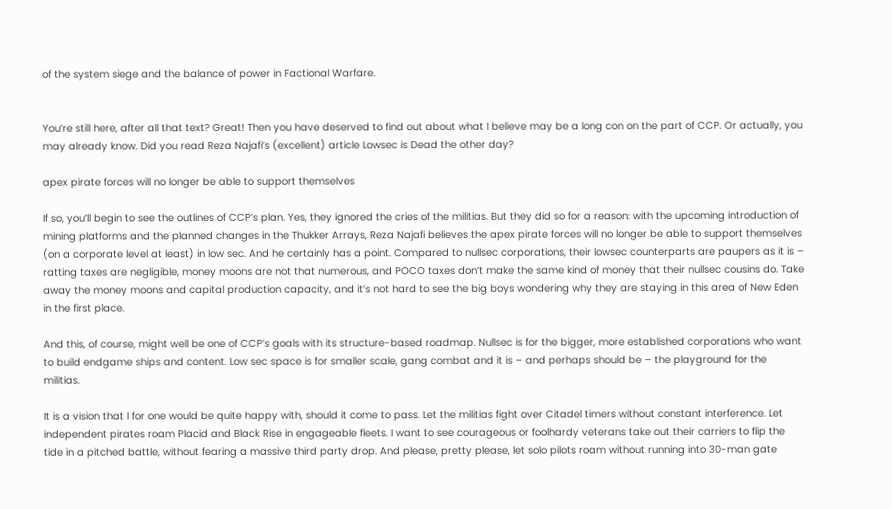of the system siege and the balance of power in Factional Warfare.


You’re still here, after all that text? Great! Then you have deserved to find out about what I believe may be a long con on the part of CCP. Or actually, you may already know. Did you read Reza Najafi’s (excellent) article Lowsec is Dead the other day?

apex pirate forces will no longer be able to support themselves

If so, you’ll begin to see the outlines of CCP’s plan. Yes, they ignored the cries of the militias. But they did so for a reason: with the upcoming introduction of mining platforms and the planned changes in the Thukker Arrays, Reza Najafi believes the apex pirate forces will no longer be able to support themselves (on a corporate level at least) in low sec. And he certainly has a point. Compared to nullsec corporations, their lowsec counterparts are paupers as it is – ratting taxes are negligible, money moons are not that numerous, and POCO taxes don’t make the same kind of money that their nullsec cousins do. Take away the money moons and capital production capacity, and it’s not hard to see the big boys wondering why they are staying in this area of New Eden in the first place.

And this, of course, might well be one of CCP’s goals with its structure-based roadmap. Nullsec is for the bigger, more established corporations who want to build endgame ships and content. Low sec space is for smaller scale, gang combat and it is – and perhaps should be – the playground for the militias.

It is a vision that I for one would be quite happy with, should it come to pass. Let the militias fight over Citadel timers without constant interference. Let independent pirates roam Placid and Black Rise in engageable fleets. I want to see courageous or foolhardy veterans take out their carriers to flip the tide in a pitched battle, without fearing a massive third party drop. And please, pretty please, let solo pilots roam without running into 30-man gate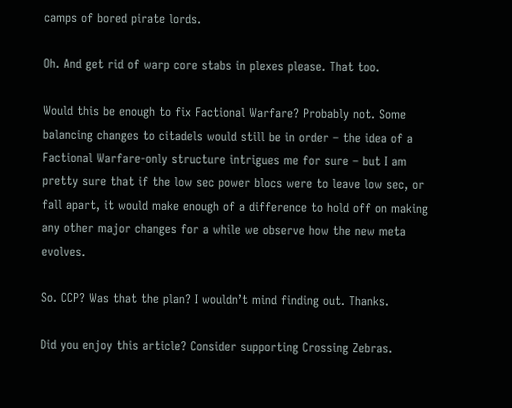camps of bored pirate lords.

Oh. And get rid of warp core stabs in plexes please. That too.

Would this be enough to fix Factional Warfare? Probably not. Some balancing changes to citadels would still be in order – the idea of a Factional Warfare-only structure intrigues me for sure – but I am pretty sure that if the low sec power blocs were to leave low sec, or fall apart, it would make enough of a difference to hold off on making any other major changes for a while we observe how the new meta evolves.

So. CCP? Was that the plan? I wouldn’t mind finding out. Thanks.

Did you enjoy this article? Consider supporting Crossing Zebras.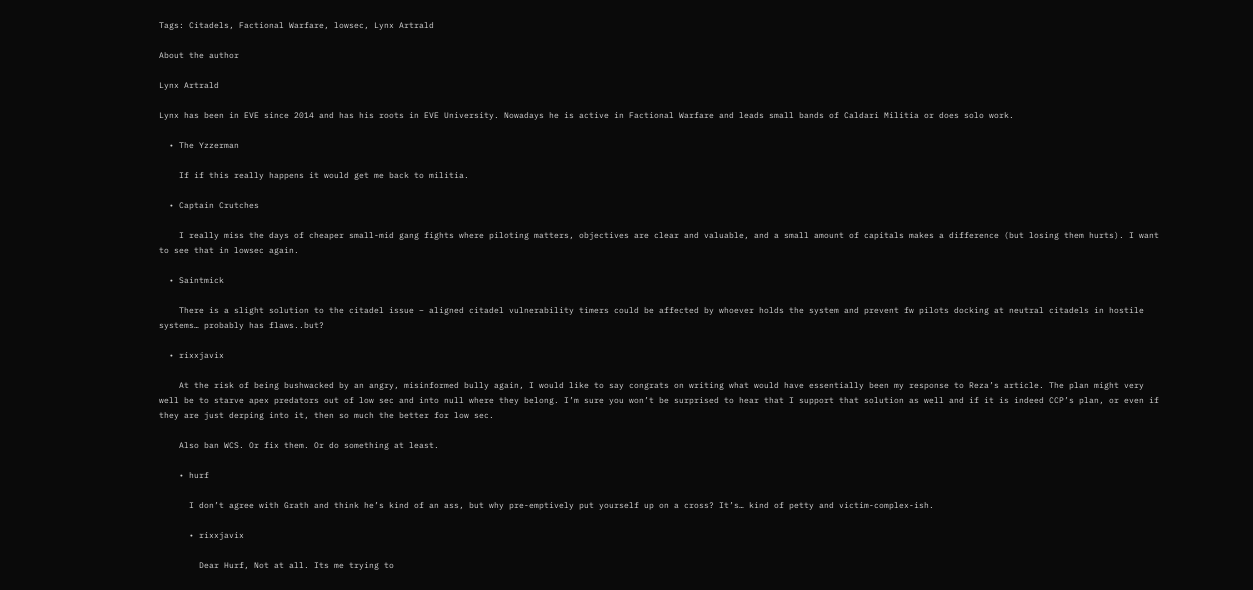Tags: Citadels, Factional Warfare, lowsec, Lynx Artrald

About the author

Lynx Artrald

Lynx has been in EVE since 2014 and has his roots in EVE University. Nowadays he is active in Factional Warfare and leads small bands of Caldari Militia or does solo work.

  • The Yzzerman

    If if this really happens it would get me back to militia.

  • Captain Crutches

    I really miss the days of cheaper small-mid gang fights where piloting matters, objectives are clear and valuable, and a small amount of capitals makes a difference (but losing them hurts). I want to see that in lowsec again.

  • Saintmick

    There is a slight solution to the citadel issue – aligned citadel vulnerability timers could be affected by whoever holds the system and prevent fw pilots docking at neutral citadels in hostile systems… probably has flaws..but?

  • rixxjavix

    At the risk of being bushwacked by an angry, misinformed bully again, I would like to say congrats on writing what would have essentially been my response to Reza’s article. The plan might very well be to starve apex predators out of low sec and into null where they belong. I’m sure you won’t be surprised to hear that I support that solution as well and if it is indeed CCP’s plan, or even if they are just derping into it, then so much the better for low sec.

    Also ban WCS. Or fix them. Or do something at least.

    • hurf

      I don’t agree with Grath and think he’s kind of an ass, but why pre-emptively put yourself up on a cross? It’s… kind of petty and victim-complex-ish.

      • rixxjavix

        Dear Hurf, Not at all. Its me trying to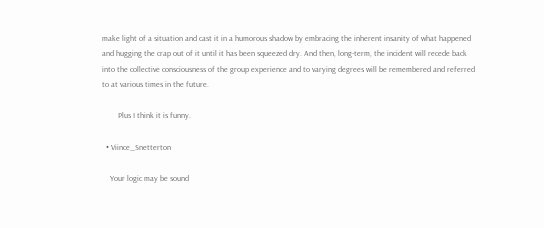make light of a situation and cast it in a humorous shadow by embracing the inherent insanity of what happened and hugging the crap out of it until it has been squeezed dry. And then, long-term, the incident will recede back into the collective consciousness of the group experience and to varying degrees will be remembered and referred to at various times in the future.

        Plus I think it is funny.

  • Viince_Snetterton

    Your logic may be sound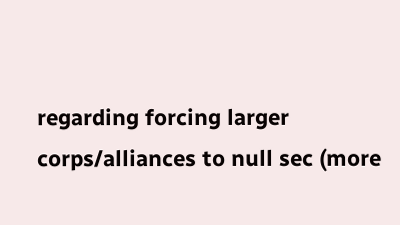regarding forcing larger corps/alliances to null sec (more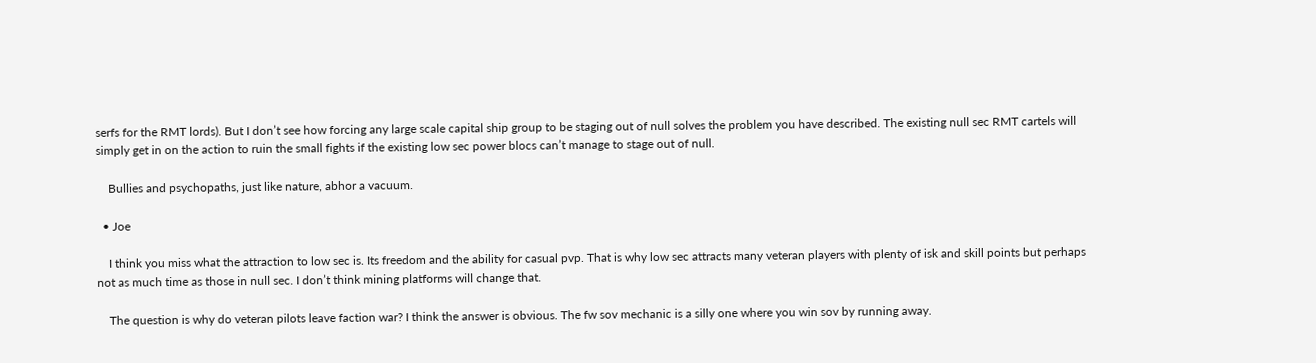serfs for the RMT lords). But I don’t see how forcing any large scale capital ship group to be staging out of null solves the problem you have described. The existing null sec RMT cartels will simply get in on the action to ruin the small fights if the existing low sec power blocs can’t manage to stage out of null.

    Bullies and psychopaths, just like nature, abhor a vacuum.

  • Joe

    I think you miss what the attraction to low sec is. Its freedom and the ability for casual pvp. That is why low sec attracts many veteran players with plenty of isk and skill points but perhaps not as much time as those in null sec. I don’t think mining platforms will change that.

    The question is why do veteran pilots leave faction war? I think the answer is obvious. The fw sov mechanic is a silly one where you win sov by running away.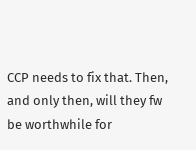CCP needs to fix that. Then, and only then, will they fw be worthwhile for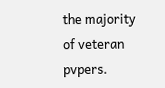the majority of veteran pvpers.